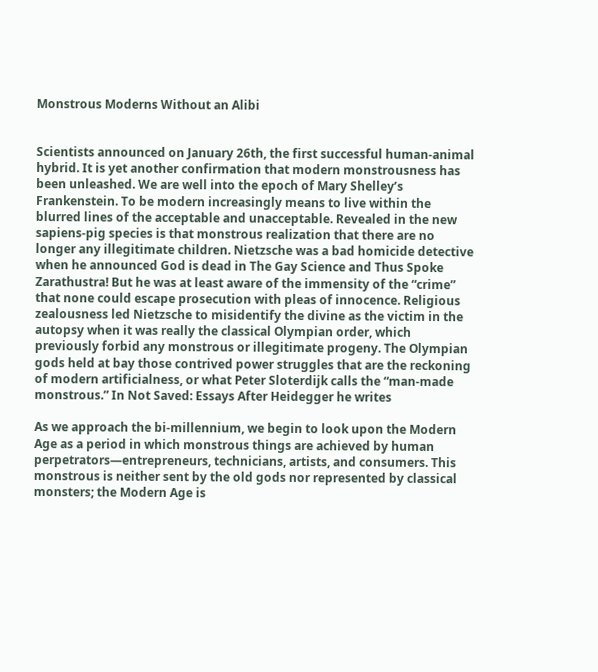Monstrous Moderns Without an Alibi


Scientists announced on January 26th, the first successful human-animal hybrid. It is yet another confirmation that modern monstrousness has been unleashed. We are well into the epoch of Mary Shelley’s Frankenstein. To be modern increasingly means to live within the blurred lines of the acceptable and unacceptable. Revealed in the new sapiens-pig species is that monstrous realization that there are no longer any illegitimate children. Nietzsche was a bad homicide detective when he announced God is dead in The Gay Science and Thus Spoke Zarathustra! But he was at least aware of the immensity of the “crime” that none could escape prosecution with pleas of innocence. Religious zealousness led Nietzsche to misidentify the divine as the victim in the autopsy when it was really the classical Olympian order, which previously forbid any monstrous or illegitimate progeny. The Olympian gods held at bay those contrived power struggles that are the reckoning of modern artificialness, or what Peter Sloterdijk calls the “man-made monstrous.” In Not Saved: Essays After Heidegger he writes

As we approach the bi-millennium, we begin to look upon the Modern Age as a period in which monstrous things are achieved by human perpetrators—entrepreneurs, technicians, artists, and consumers. This monstrous is neither sent by the old gods nor represented by classical monsters; the Modern Age is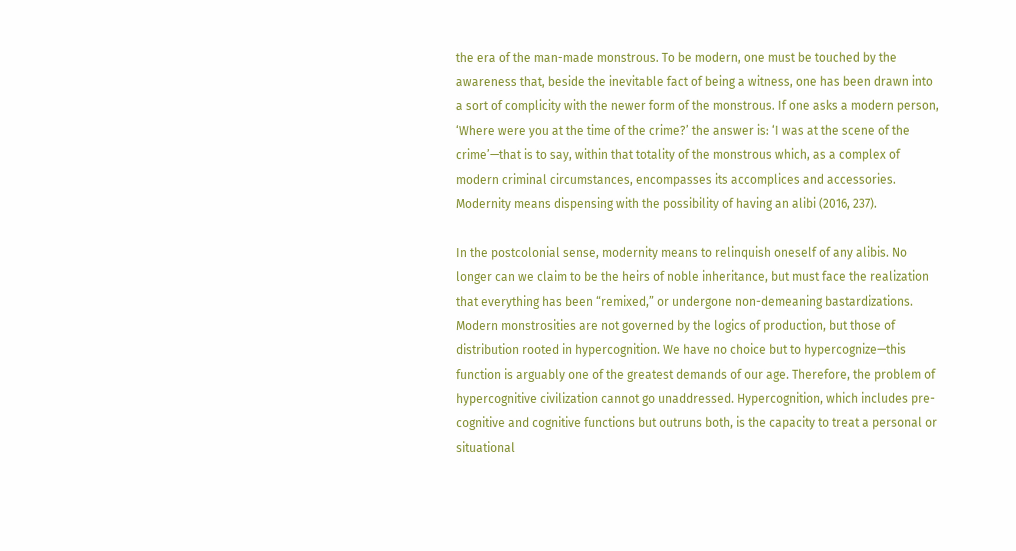the era of the man-made monstrous. To be modern, one must be touched by the awareness that, beside the inevitable fact of being a witness, one has been drawn into a sort of complicity with the newer form of the monstrous. If one asks a modern person, ‘Where were you at the time of the crime?’ the answer is: ‘I was at the scene of the crime’—that is to say, within that totality of the monstrous which, as a complex of modern criminal circumstances, encompasses its accomplices and accessories. Modernity means dispensing with the possibility of having an alibi (2016, 237).

In the postcolonial sense, modernity means to relinquish oneself of any alibis. No longer can we claim to be the heirs of noble inheritance, but must face the realization that everything has been “remixed,” or undergone non-demeaning bastardizations. Modern monstrosities are not governed by the logics of production, but those of distribution rooted in hypercognition. We have no choice but to hypercognize—this function is arguably one of the greatest demands of our age. Therefore, the problem of hypercognitive civilization cannot go unaddressed. Hypercognition, which includes pre-cognitive and cognitive functions but outruns both, is the capacity to treat a personal or situational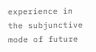experience in the subjunctive mode of future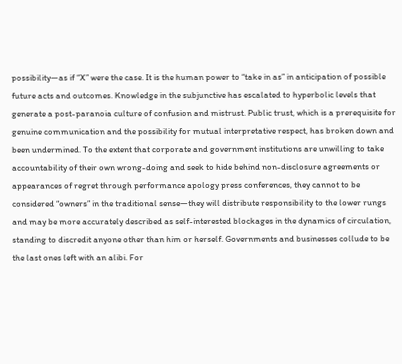possibility—as if “X” were the case. It is the human power to “take in as” in anticipation of possible future acts and outcomes. Knowledge in the subjunctive has escalated to hyperbolic levels that generate a post-paranoia culture of confusion and mistrust. Public trust, which is a prerequisite for genuine communication and the possibility for mutual interpretative respect, has broken down and been undermined. To the extent that corporate and government institutions are unwilling to take accountability of their own wrong-doing and seek to hide behind non-disclosure agreements or appearances of regret through performance apology press conferences, they cannot to be considered “owners” in the traditional sense—they will distribute responsibility to the lower rungs and may be more accurately described as self-interested blockages in the dynamics of circulation, standing to discredit anyone other than him or herself. Governments and businesses collude to be the last ones left with an alibi. For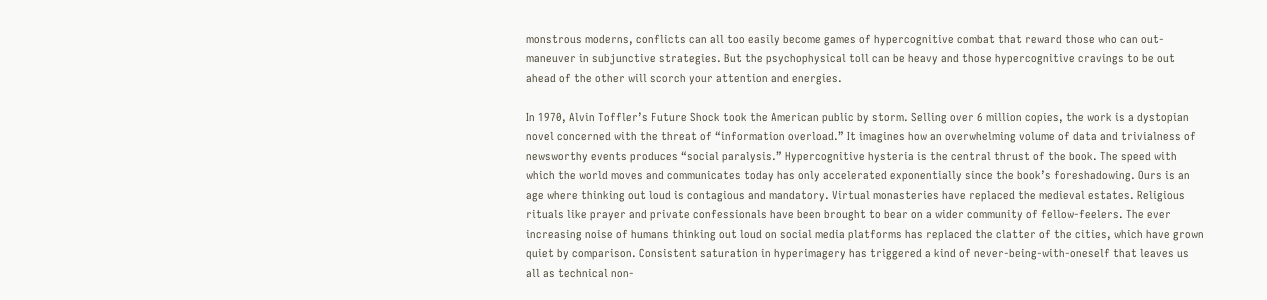monstrous moderns, conflicts can all too easily become games of hypercognitive combat that reward those who can out-maneuver in subjunctive strategies. But the psychophysical toll can be heavy and those hypercognitive cravings to be out ahead of the other will scorch your attention and energies.

In 1970, Alvin Toffler’s Future Shock took the American public by storm. Selling over 6 million copies, the work is a dystopian novel concerned with the threat of “information overload.” It imagines how an overwhelming volume of data and trivialness of newsworthy events produces “social paralysis.” Hypercognitive hysteria is the central thrust of the book. The speed with which the world moves and communicates today has only accelerated exponentially since the book’s foreshadowing. Ours is an age where thinking out loud is contagious and mandatory. Virtual monasteries have replaced the medieval estates. Religious rituals like prayer and private confessionals have been brought to bear on a wider community of fellow-feelers. The ever increasing noise of humans thinking out loud on social media platforms has replaced the clatter of the cities, which have grown quiet by comparison. Consistent saturation in hyperimagery has triggered a kind of never-being-with-oneself that leaves us all as technical non-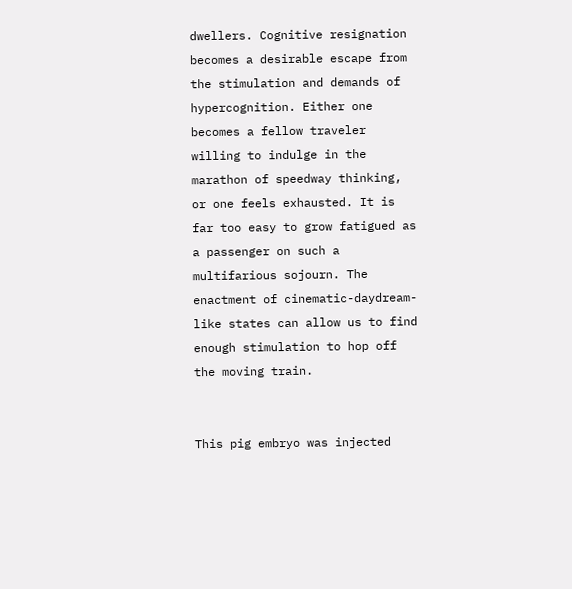dwellers. Cognitive resignation becomes a desirable escape from the stimulation and demands of hypercognition. Either one becomes a fellow traveler willing to indulge in the marathon of speedway thinking, or one feels exhausted. It is far too easy to grow fatigued as a passenger on such a multifarious sojourn. The enactment of cinematic-daydream-like states can allow us to find enough stimulation to hop off the moving train.


This pig embryo was injected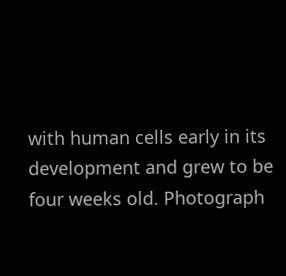with human cells early in its development and grew to be four weeks old. Photograph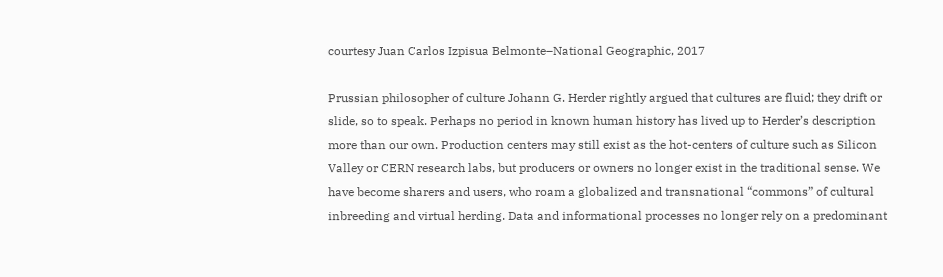courtesy Juan Carlos Izpisua Belmonte–National Geographic, 2017

Prussian philosopher of culture Johann G. Herder rightly argued that cultures are fluid; they drift or slide, so to speak. Perhaps no period in known human history has lived up to Herder’s description more than our own. Production centers may still exist as the hot-centers of culture such as Silicon Valley or CERN research labs, but producers or owners no longer exist in the traditional sense. We have become sharers and users, who roam a globalized and transnational “commons” of cultural inbreeding and virtual herding. Data and informational processes no longer rely on a predominant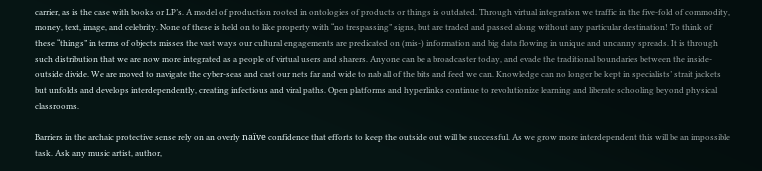carrier, as is the case with books or LP’s. A model of production rooted in ontologies of products or things is outdated. Through virtual integration we traffic in the five-fold of commodity, money, text, image, and celebrity. None of these is held on to like property with “no trespassing” signs, but are traded and passed along without any particular destination! To think of these “things” in terms of objects misses the vast ways our cultural engagements are predicated on (mis-) information and big data flowing in unique and uncanny spreads. It is through such distribution that we are now more integrated as a people of virtual users and sharers. Anyone can be a broadcaster today, and evade the traditional boundaries between the inside-outside divide. We are moved to navigate the cyber-seas and cast our nets far and wide to nab all of the bits and feed we can. Knowledge can no longer be kept in specialists’ strait jackets but unfolds and develops interdependently, creating infectious and viral paths. Open platforms and hyperlinks continue to revolutionize learning and liberate schooling beyond physical classrooms.

Barriers in the archaic protective sense rely on an overly naïve confidence that efforts to keep the outside out will be successful. As we grow more interdependent this will be an impossible task. Ask any music artist, author,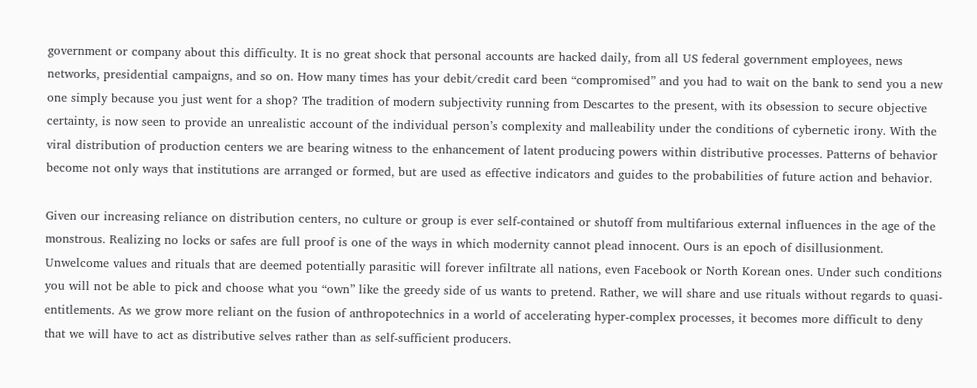government or company about this difficulty. It is no great shock that personal accounts are hacked daily, from all US federal government employees, news networks, presidential campaigns, and so on. How many times has your debit/credit card been “compromised” and you had to wait on the bank to send you a new one simply because you just went for a shop? The tradition of modern subjectivity running from Descartes to the present, with its obsession to secure objective certainty, is now seen to provide an unrealistic account of the individual person’s complexity and malleability under the conditions of cybernetic irony. With the viral distribution of production centers we are bearing witness to the enhancement of latent producing powers within distributive processes. Patterns of behavior become not only ways that institutions are arranged or formed, but are used as effective indicators and guides to the probabilities of future action and behavior.

Given our increasing reliance on distribution centers, no culture or group is ever self-contained or shutoff from multifarious external influences in the age of the monstrous. Realizing no locks or safes are full proof is one of the ways in which modernity cannot plead innocent. Ours is an epoch of disillusionment. Unwelcome values and rituals that are deemed potentially parasitic will forever infiltrate all nations, even Facebook or North Korean ones. Under such conditions you will not be able to pick and choose what you “own” like the greedy side of us wants to pretend. Rather, we will share and use rituals without regards to quasi-entitlements. As we grow more reliant on the fusion of anthropotechnics in a world of accelerating hyper-complex processes, it becomes more difficult to deny that we will have to act as distributive selves rather than as self-sufficient producers.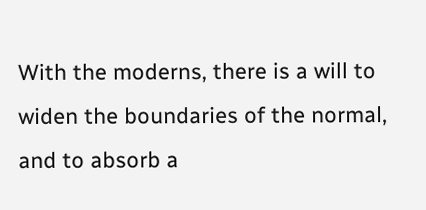With the moderns, there is a will to widen the boundaries of the normal, and to absorb a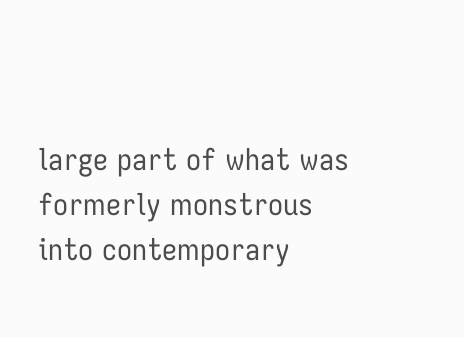large part of what was formerly monstrous into contemporary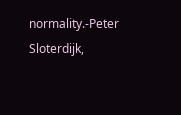normality.-Peter Sloterdijk,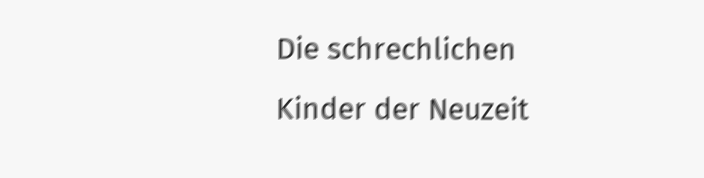Die schrechlichen Kinder der Neuzeit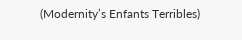(Modernity’s Enfants Terribles)